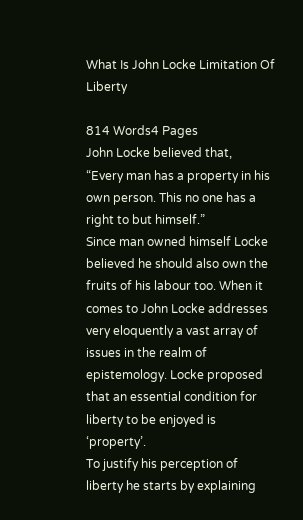What Is John Locke Limitation Of Liberty

814 Words4 Pages
John Locke believed that,
“Every man has a property in his own person. This no one has a right to but himself.”
Since man owned himself Locke believed he should also own the fruits of his labour too. When it comes to John Locke addresses very eloquently a vast array of issues in the realm of epistemology. Locke proposed that an essential condition for liberty to be enjoyed is ‘property’.
To justify his perception of liberty he starts by explaining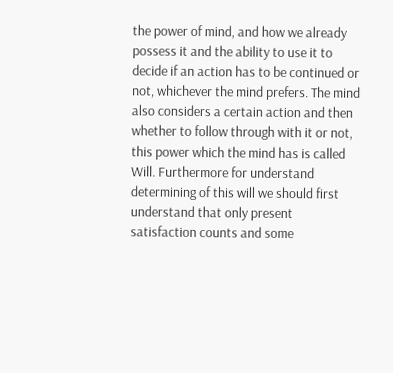the power of mind, and how we already possess it and the ability to use it to decide if an action has to be continued or not, whichever the mind prefers. The mind also considers a certain action and then whether to follow through with it or not, this power which the mind has is called Will. Furthermore for understand determining of this will we should first understand that only present satisfaction counts and some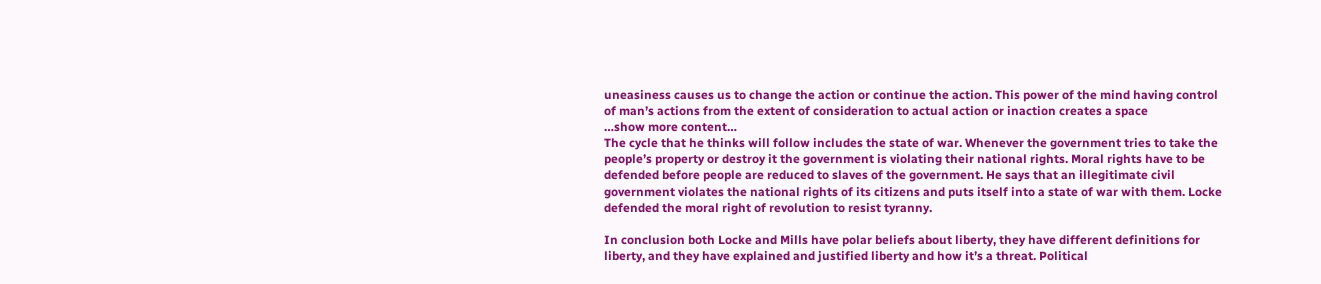uneasiness causes us to change the action or continue the action. This power of the mind having control of man’s actions from the extent of consideration to actual action or inaction creates a space
…show more content…
The cycle that he thinks will follow includes the state of war. Whenever the government tries to take the people’s property or destroy it the government is violating their national rights. Moral rights have to be defended before people are reduced to slaves of the government. He says that an illegitimate civil government violates the national rights of its citizens and puts itself into a state of war with them. Locke defended the moral right of revolution to resist tyranny.

In conclusion both Locke and Mills have polar beliefs about liberty, they have different definitions for liberty, and they have explained and justified liberty and how it’s a threat. Political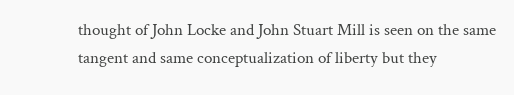thought of John Locke and John Stuart Mill is seen on the same tangent and same conceptualization of liberty but they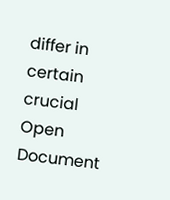differ in certain crucial
Open Document